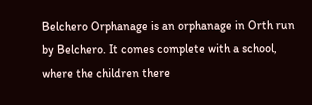Belchero Orphanage is an orphanage in Orth run by Belchero. It comes complete with a school, where the children there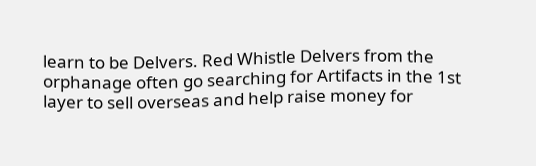learn to be Delvers. Red Whistle Delvers from the orphanage often go searching for Artifacts in the 1st layer to sell overseas and help raise money for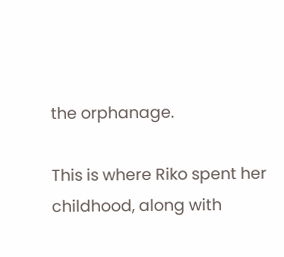the orphanage.

This is where Riko spent her childhood, along with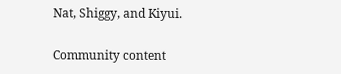Nat, Shiggy, and Kiyui.

Community content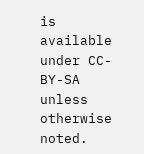is available under CC-BY-SA unless otherwise noted.